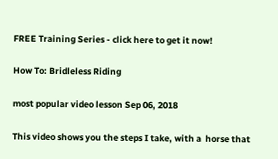FREE Training Series - click here to get it now!

How To: Bridleless Riding

most popular video lesson Sep 06, 2018

This video shows you the steps I take, with a  horse that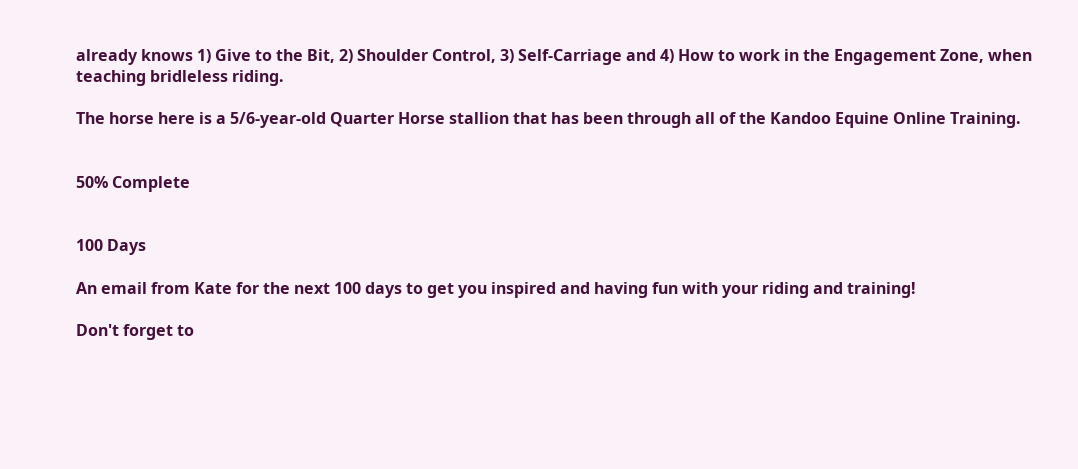already knows 1) Give to the Bit, 2) Shoulder Control, 3) Self-Carriage and 4) How to work in the Engagement Zone, when teaching bridleless riding.

The horse here is a 5/6-year-old Quarter Horse stallion that has been through all of the Kandoo Equine Online Training.


50% Complete


100 Days

An email from Kate for the next 100 days to get you inspired and having fun with your riding and training!

Don't forget to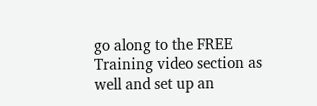go along to the FREE Training video section as well and set up an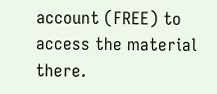account (FREE) to access the material there.